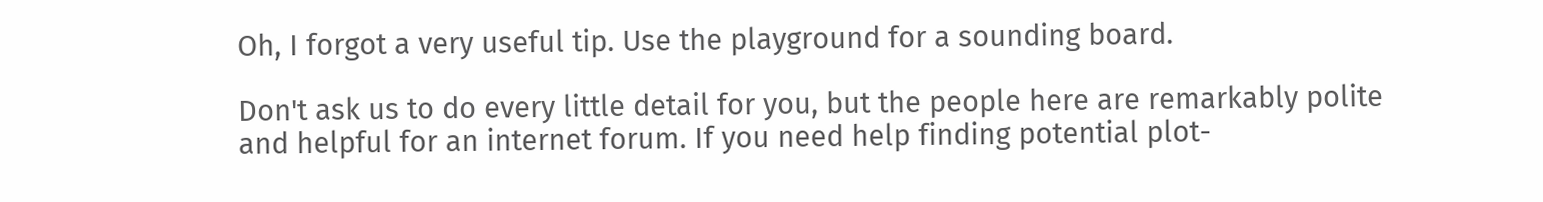Oh, I forgot a very useful tip. Use the playground for a sounding board.

Don't ask us to do every little detail for you, but the people here are remarkably polite and helpful for an internet forum. If you need help finding potential plot-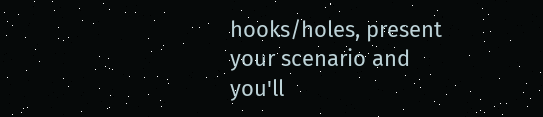hooks/holes, present your scenario and you'll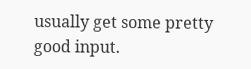usually get some pretty good input.